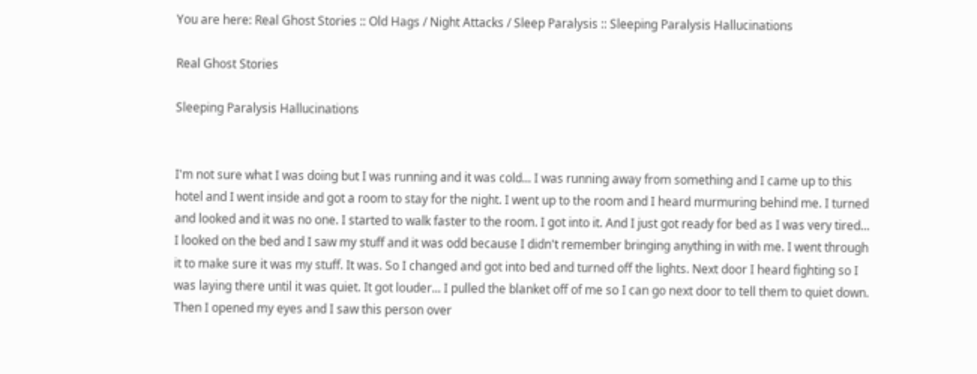You are here: Real Ghost Stories :: Old Hags / Night Attacks / Sleep Paralysis :: Sleeping Paralysis Hallucinations

Real Ghost Stories

Sleeping Paralysis Hallucinations


I'm not sure what I was doing but I was running and it was cold... I was running away from something and I came up to this hotel and I went inside and got a room to stay for the night. I went up to the room and I heard murmuring behind me. I turned and looked and it was no one. I started to walk faster to the room. I got into it. And I just got ready for bed as I was very tired... I looked on the bed and I saw my stuff and it was odd because I didn't remember bringing anything in with me. I went through it to make sure it was my stuff. It was. So I changed and got into bed and turned off the lights. Next door I heard fighting so I was laying there until it was quiet. It got louder... I pulled the blanket off of me so I can go next door to tell them to quiet down. Then I opened my eyes and I saw this person over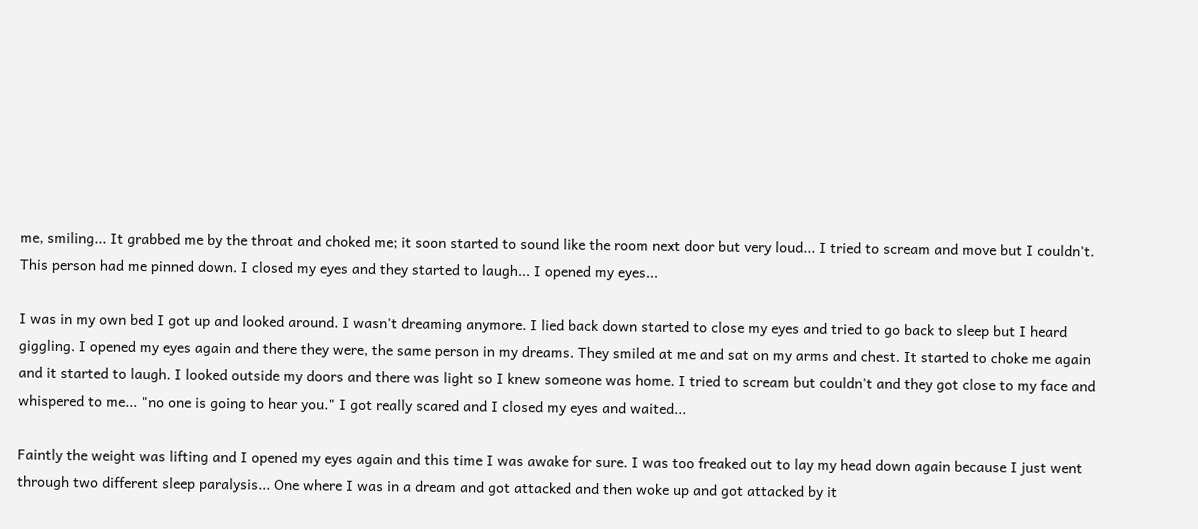me, smiling... It grabbed me by the throat and choked me; it soon started to sound like the room next door but very loud... I tried to scream and move but I couldn't. This person had me pinned down. I closed my eyes and they started to laugh... I opened my eyes...

I was in my own bed I got up and looked around. I wasn't dreaming anymore. I lied back down started to close my eyes and tried to go back to sleep but I heard giggling. I opened my eyes again and there they were, the same person in my dreams. They smiled at me and sat on my arms and chest. It started to choke me again and it started to laugh. I looked outside my doors and there was light so I knew someone was home. I tried to scream but couldn't and they got close to my face and whispered to me... "no one is going to hear you." I got really scared and I closed my eyes and waited...

Faintly the weight was lifting and I opened my eyes again and this time I was awake for sure. I was too freaked out to lay my head down again because I just went through two different sleep paralysis... One where I was in a dream and got attacked and then woke up and got attacked by it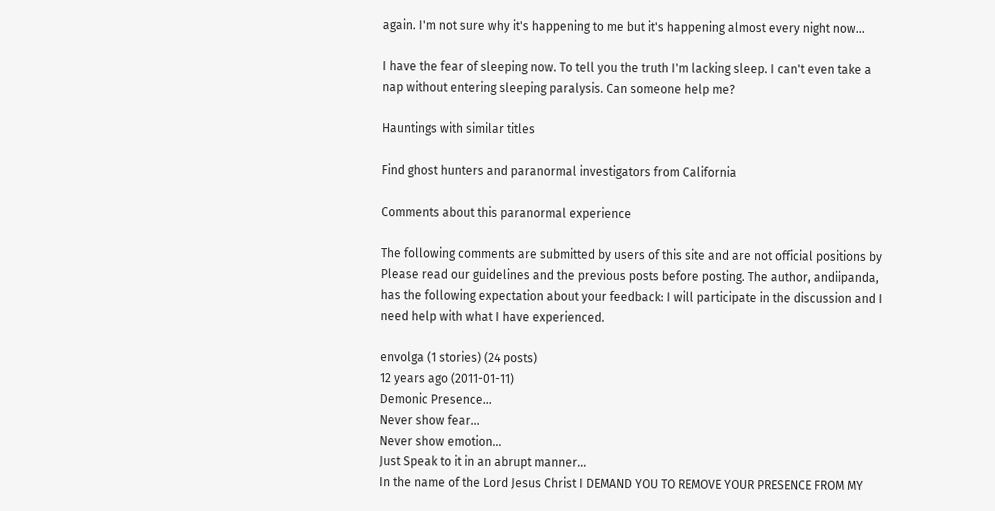again. I'm not sure why it's happening to me but it's happening almost every night now...

I have the fear of sleeping now. To tell you the truth I'm lacking sleep. I can't even take a nap without entering sleeping paralysis. Can someone help me?

Hauntings with similar titles

Find ghost hunters and paranormal investigators from California

Comments about this paranormal experience

The following comments are submitted by users of this site and are not official positions by Please read our guidelines and the previous posts before posting. The author, andiipanda, has the following expectation about your feedback: I will participate in the discussion and I need help with what I have experienced.

envolga (1 stories) (24 posts)
12 years ago (2011-01-11)
Demonic Presence...
Never show fear...
Never show emotion...
Just Speak to it in an abrupt manner...
In the name of the Lord Jesus Christ I DEMAND YOU TO REMOVE YOUR PRESENCE FROM MY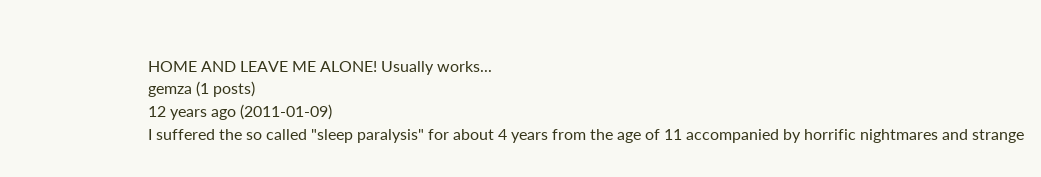HOME AND LEAVE ME ALONE! Usually works...
gemza (1 posts)
12 years ago (2011-01-09)
I suffered the so called "sleep paralysis" for about 4 years from the age of 11 accompanied by horrific nightmares and strange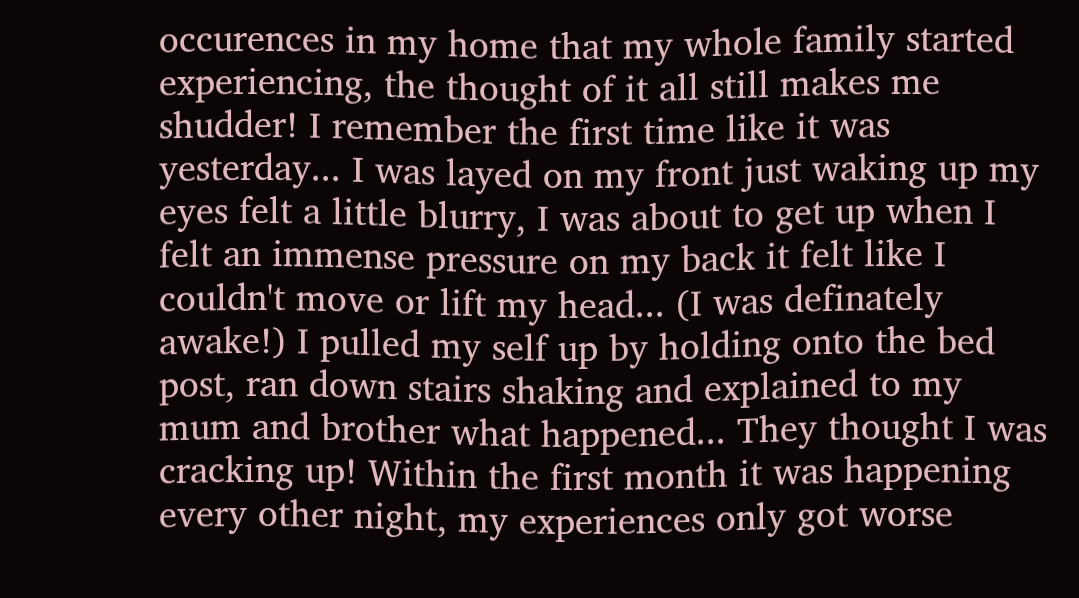occurences in my home that my whole family started experiencing, the thought of it all still makes me shudder! I remember the first time like it was yesterday... I was layed on my front just waking up my eyes felt a little blurry, I was about to get up when I felt an immense pressure on my back it felt like I couldn't move or lift my head... (I was definately awake!) I pulled my self up by holding onto the bed post, ran down stairs shaking and explained to my mum and brother what happened... They thought I was cracking up! Within the first month it was happening every other night, my experiences only got worse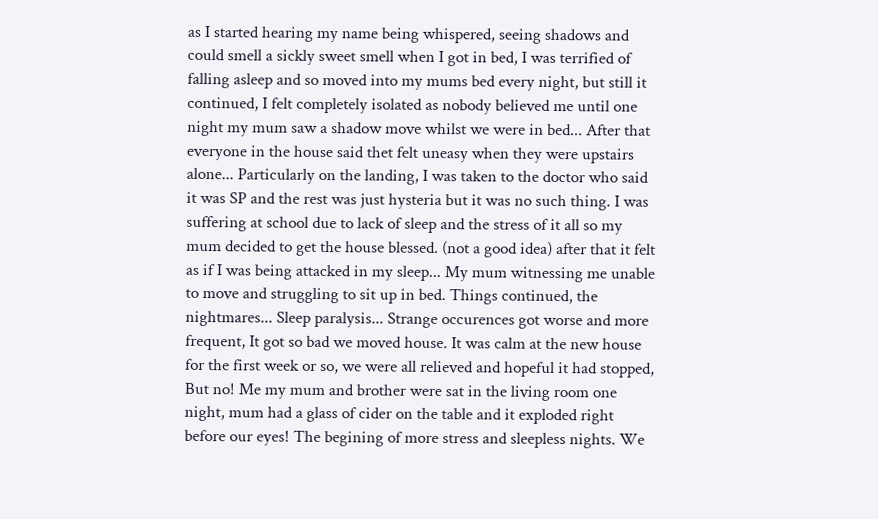as I started hearing my name being whispered, seeing shadows and could smell a sickly sweet smell when I got in bed, I was terrified of falling asleep and so moved into my mums bed every night, but still it continued, I felt completely isolated as nobody believed me until one night my mum saw a shadow move whilst we were in bed... After that everyone in the house said thet felt uneasy when they were upstairs alone... Particularly on the landing, I was taken to the doctor who said it was SP and the rest was just hysteria but it was no such thing. I was suffering at school due to lack of sleep and the stress of it all so my mum decided to get the house blessed. (not a good idea) after that it felt as if I was being attacked in my sleep... My mum witnessing me unable to move and struggling to sit up in bed. Things continued, the nightmares... Sleep paralysis... Strange occurences got worse and more frequent, It got so bad we moved house. It was calm at the new house for the first week or so, we were all relieved and hopeful it had stopped, But no! Me my mum and brother were sat in the living room one night, mum had a glass of cider on the table and it exploded right before our eyes! The begining of more stress and sleepless nights. We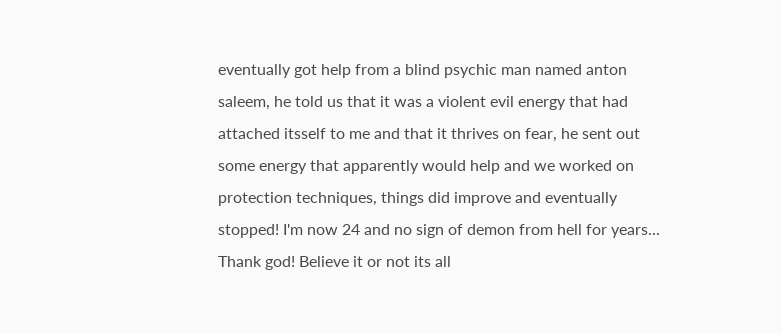eventually got help from a blind psychic man named anton saleem, he told us that it was a violent evil energy that had attached itsself to me and that it thrives on fear, he sent out some energy that apparently would help and we worked on protection techniques, things did improve and eventually stopped! I'm now 24 and no sign of demon from hell for years... Thank god! Believe it or not its all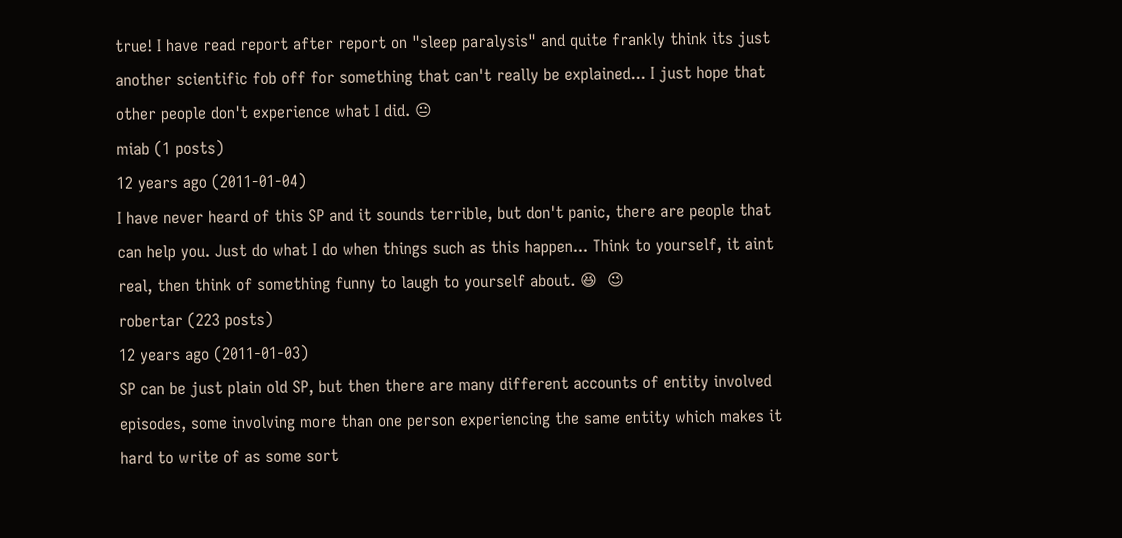true! I have read report after report on "sleep paralysis" and quite frankly think its just another scientific fob off for something that can't really be explained... I just hope that other people don't experience what I did. 😐
miab (1 posts)
12 years ago (2011-01-04)
I have never heard of this SP and it sounds terrible, but don't panic, there are people that can help you. Just do what I do when things such as this happen... Think to yourself, it aint real, then think of something funny to laugh to yourself about. 😆  😉
robertar (223 posts)
12 years ago (2011-01-03)
SP can be just plain old SP, but then there are many different accounts of entity involved episodes, some involving more than one person experiencing the same entity which makes it hard to write of as some sort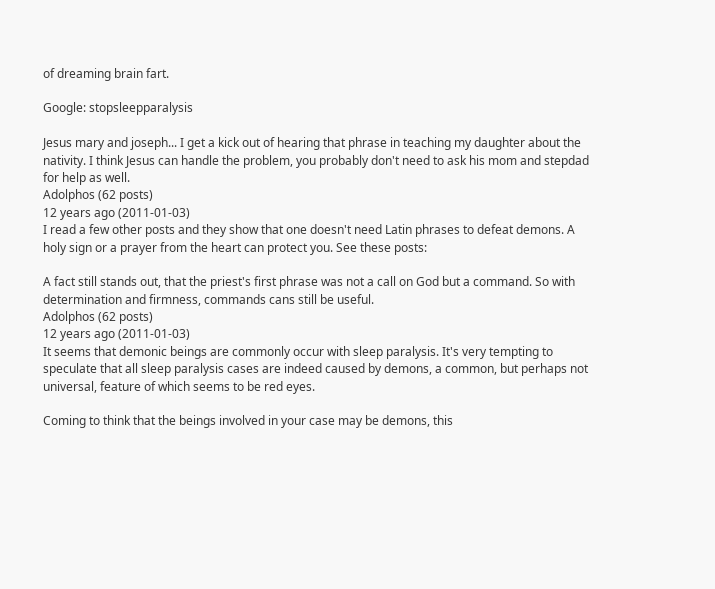of dreaming brain fart.

Google: stopsleepparalysis

Jesus mary and joseph... I get a kick out of hearing that phrase in teaching my daughter about the nativity. I think Jesus can handle the problem, you probably don't need to ask his mom and stepdad for help as well.
Adolphos (62 posts)
12 years ago (2011-01-03)
I read a few other posts and they show that one doesn't need Latin phrases to defeat demons. A holy sign or a prayer from the heart can protect you. See these posts:

A fact still stands out, that the priest's first phrase was not a call on God but a command. So with determination and firmness, commands cans still be useful.
Adolphos (62 posts)
12 years ago (2011-01-03)
It seems that demonic beings are commonly occur with sleep paralysis. It's very tempting to speculate that all sleep paralysis cases are indeed caused by demons, a common, but perhaps not universal, feature of which seems to be red eyes.

Coming to think that the beings involved in your case may be demons, this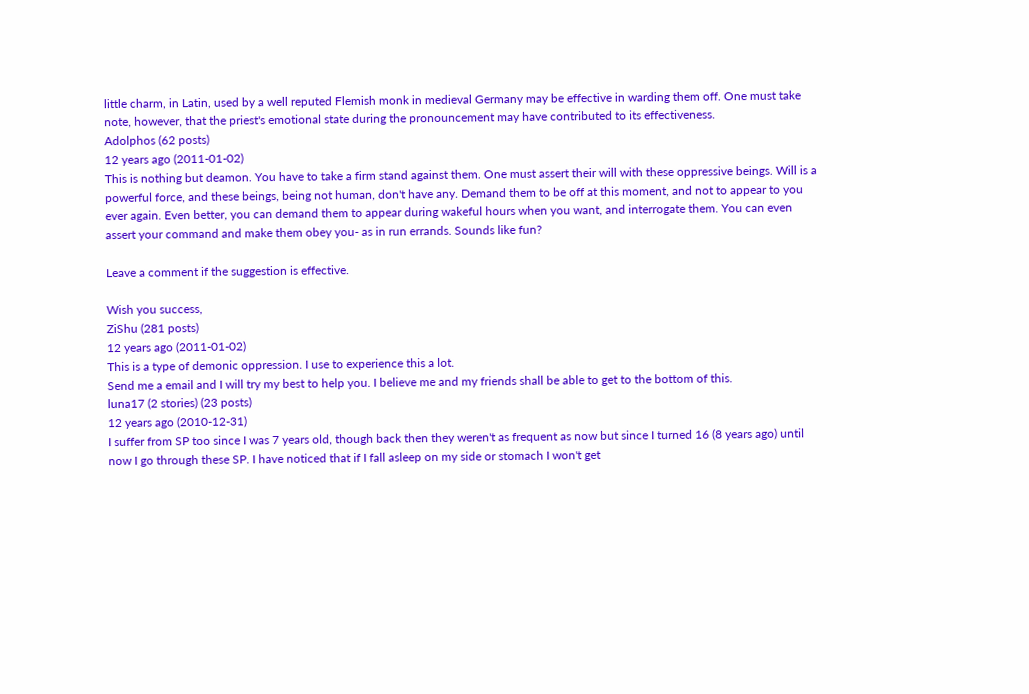little charm, in Latin, used by a well reputed Flemish monk in medieval Germany may be effective in warding them off. One must take note, however, that the priest's emotional state during the pronouncement may have contributed to its effectiveness.
Adolphos (62 posts)
12 years ago (2011-01-02)
This is nothing but deamon. You have to take a firm stand against them. One must assert their will with these oppressive beings. Will is a powerful force, and these beings, being not human, don't have any. Demand them to be off at this moment, and not to appear to you ever again. Even better, you can demand them to appear during wakeful hours when you want, and interrogate them. You can even assert your command and make them obey you- as in run errands. Sounds like fun?

Leave a comment if the suggestion is effective.

Wish you success,
ZiShu (281 posts)
12 years ago (2011-01-02)
This is a type of demonic oppression. I use to experience this a lot.
Send me a email and I will try my best to help you. I believe me and my friends shall be able to get to the bottom of this.
luna17 (2 stories) (23 posts)
12 years ago (2010-12-31)
I suffer from SP too since I was 7 years old, though back then they weren't as frequent as now but since I turned 16 (8 years ago) until now I go through these SP. I have noticed that if I fall asleep on my side or stomach I won't get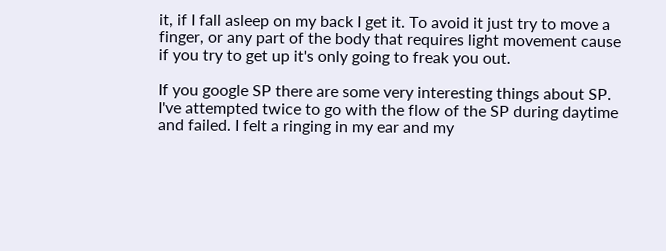it, if I fall asleep on my back I get it. To avoid it just try to move a finger, or any part of the body that requires light movement cause if you try to get up it's only going to freak you out.

If you google SP there are some very interesting things about SP. I've attempted twice to go with the flow of the SP during daytime and failed. I felt a ringing in my ear and my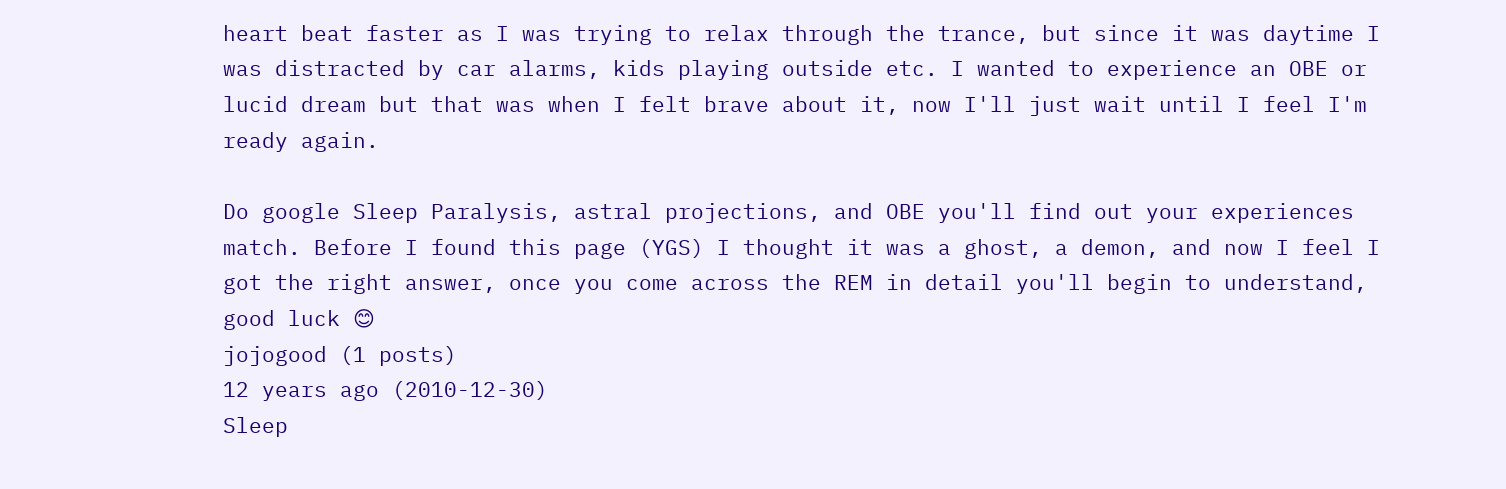heart beat faster as I was trying to relax through the trance, but since it was daytime I was distracted by car alarms, kids playing outside etc. I wanted to experience an OBE or lucid dream but that was when I felt brave about it, now I'll just wait until I feel I'm ready again.

Do google Sleep Paralysis, astral projections, and OBE you'll find out your experiences match. Before I found this page (YGS) I thought it was a ghost, a demon, and now I feel I got the right answer, once you come across the REM in detail you'll begin to understand, good luck 😊
jojogood (1 posts)
12 years ago (2010-12-30)
Sleep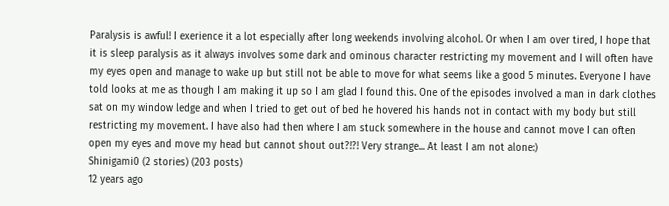Paralysis is awful! I exerience it a lot especially after long weekends involving alcohol. Or when I am over tired, I hope that it is sleep paralysis as it always involves some dark and ominous character restricting my movement and I will often have my eyes open and manage to wake up but still not be able to move for what seems like a good 5 minutes. Everyone I have told looks at me as though I am making it up so I am glad I found this. One of the episodes involved a man in dark clothes sat on my window ledge and when I tried to get out of bed he hovered his hands not in contact with my body but still restricting my movement. I have also had then where I am stuck somewhere in the house and cannot move I can often open my eyes and move my head but cannot shout out?!?! Very strange... At least I am not alone:)
Shinigami0 (2 stories) (203 posts)
12 years ago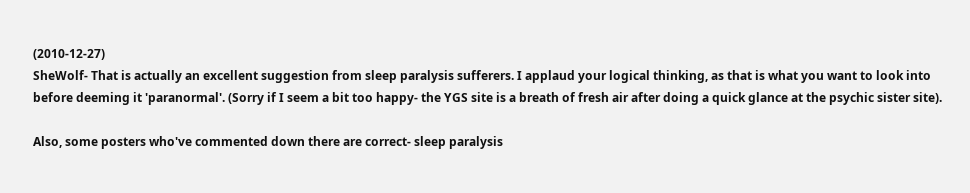(2010-12-27)
SheWolf- That is actually an excellent suggestion from sleep paralysis sufferers. I applaud your logical thinking, as that is what you want to look into before deeming it 'paranormal'. (Sorry if I seem a bit too happy- the YGS site is a breath of fresh air after doing a quick glance at the psychic sister site).

Also, some posters who've commented down there are correct- sleep paralysis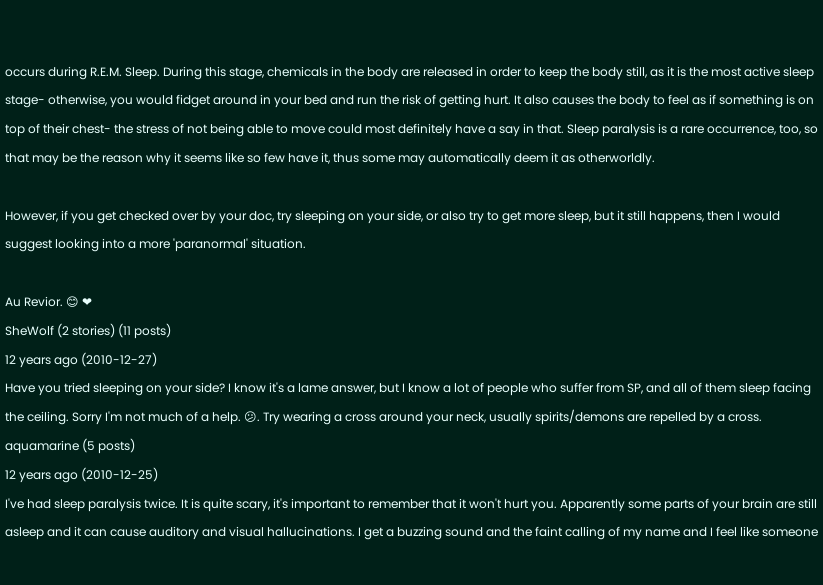occurs during R.E.M. Sleep. During this stage, chemicals in the body are released in order to keep the body still, as it is the most active sleep stage- otherwise, you would fidget around in your bed and run the risk of getting hurt. It also causes the body to feel as if something is on top of their chest- the stress of not being able to move could most definitely have a say in that. Sleep paralysis is a rare occurrence, too, so that may be the reason why it seems like so few have it, thus some may automatically deem it as otherworldly.

However, if you get checked over by your doc, try sleeping on your side, or also try to get more sleep, but it still happens, then I would suggest looking into a more 'paranormal' situation.

Au Revior. 😊 ❤
SheWolf (2 stories) (11 posts)
12 years ago (2010-12-27)
Have you tried sleeping on your side? I know it's a lame answer, but I know a lot of people who suffer from SP, and all of them sleep facing the ceiling. Sorry I'm not much of a help. 😕. Try wearing a cross around your neck, usually spirits/demons are repelled by a cross.
aquamarine (5 posts)
12 years ago (2010-12-25)
I've had sleep paralysis twice. It is quite scary, it's important to remember that it won't hurt you. Apparently some parts of your brain are still asleep and it can cause auditory and visual hallucinations. I get a buzzing sound and the faint calling of my name and I feel like someone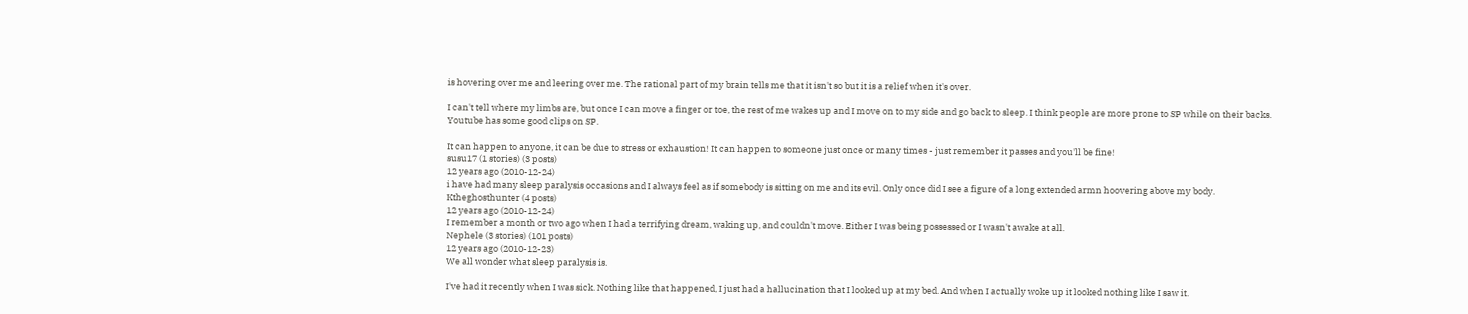is hovering over me and leering over me. The rational part of my brain tells me that it isn't so but it is a relief when it's over.

I can't tell where my limbs are, but once I can move a finger or toe, the rest of me wakes up and I move on to my side and go back to sleep. I think people are more prone to SP while on their backs.
Youtube has some good clips on SP.

It can happen to anyone, it can be due to stress or exhaustion! It can happen to someone just once or many times - just remember it passes and you'll be fine!
susu17 (1 stories) (3 posts)
12 years ago (2010-12-24)
i have had many sleep paralysis occasions and I always feel as if somebody is sitting on me and its evil. Only once did I see a figure of a long extended armn hoovering above my body.
Ktheghosthunter (4 posts)
12 years ago (2010-12-24)
I remember a month or two ago when I had a terrifying dream, waking up, and couldn't move. Either I was being possessed or I wasn't awake at all.
Nephele (3 stories) (101 posts)
12 years ago (2010-12-23)
We all wonder what sleep paralysis is.

I've had it recently when I was sick. Nothing like that happened, I just had a hallucination that I looked up at my bed. And when I actually woke up it looked nothing like I saw it.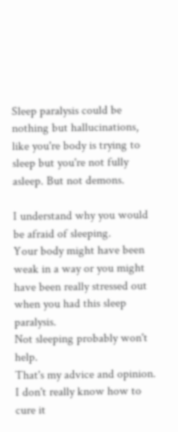Sleep paralysis could be nothing but hallucinations, like you're body is trying to sleep but you're not fully asleep. But not demons.

I understand why you would be afraid of sleeping.
Your body might have been weak in a way or you might have been really stressed out when you had this sleep paralysis.
Not sleeping probably won't help.
That's my advice and opinion. I don't really know how to cure it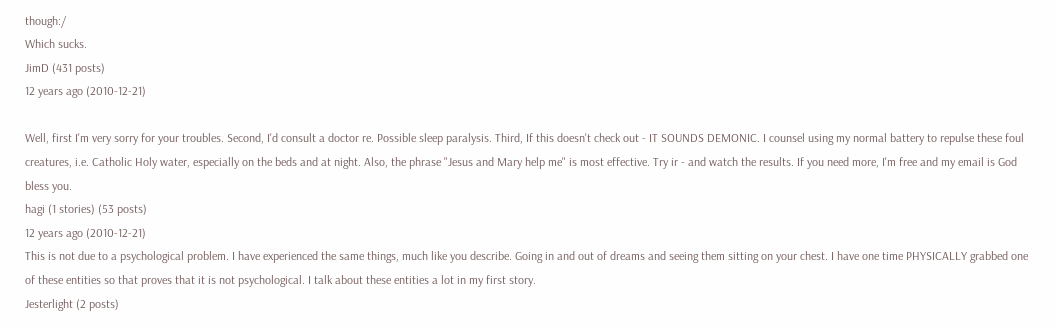though:/
Which sucks.
JimD (431 posts)
12 years ago (2010-12-21)

Well, first I'm very sorry for your troubles. Second, I'd consult a doctor re. Possible sleep paralysis. Third, If this doesn't check out - IT SOUNDS DEMONIC. I counsel using my normal battery to repulse these foul creatures, i.e. Catholic Holy water, especially on the beds and at night. Also, the phrase "Jesus and Mary help me" is most effective. Try ir - and watch the results. If you need more, I'm free and my email is God bless you.
hagi (1 stories) (53 posts)
12 years ago (2010-12-21)
This is not due to a psychological problem. I have experienced the same things, much like you describe. Going in and out of dreams and seeing them sitting on your chest. I have one time PHYSICALLY grabbed one of these entities so that proves that it is not psychological. I talk about these entities a lot in my first story.
Jesterlight (2 posts)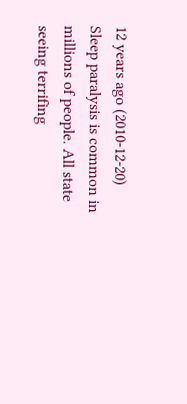12 years ago (2010-12-20)
Sleep paralysis is common in millions of people. All state seeing terrifing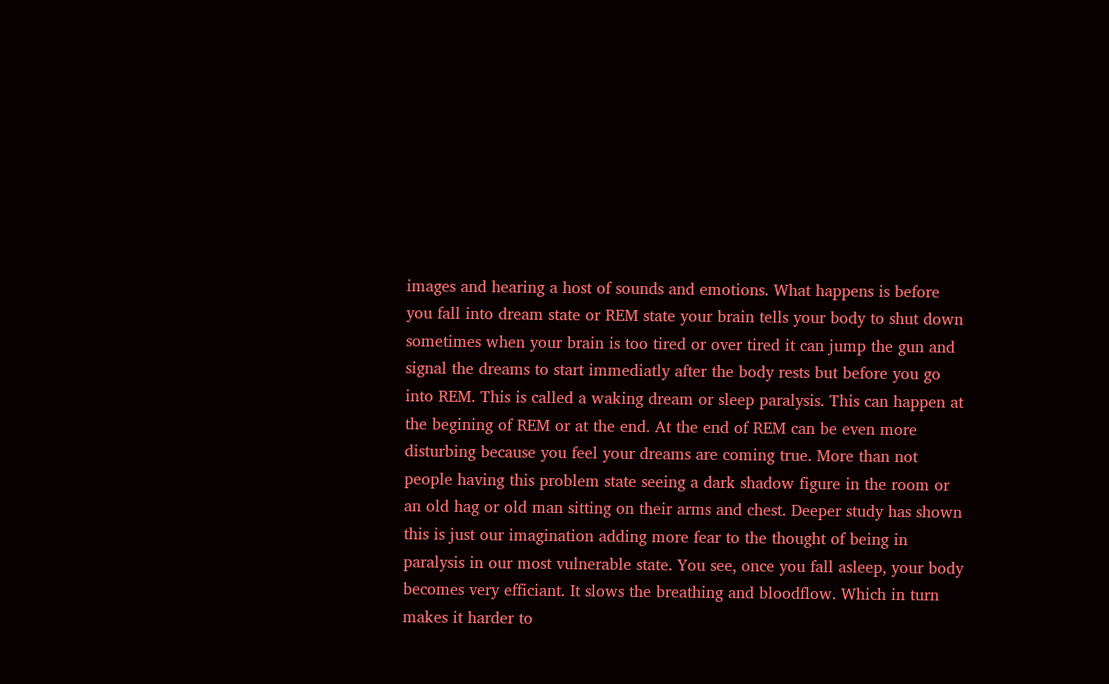images and hearing a host of sounds and emotions. What happens is before you fall into dream state or REM state your brain tells your body to shut down sometimes when your brain is too tired or over tired it can jump the gun and signal the dreams to start immediatly after the body rests but before you go into REM. This is called a waking dream or sleep paralysis. This can happen at the begining of REM or at the end. At the end of REM can be even more disturbing because you feel your dreams are coming true. More than not people having this problem state seeing a dark shadow figure in the room or an old hag or old man sitting on their arms and chest. Deeper study has shown this is just our imagination adding more fear to the thought of being in paralysis in our most vulnerable state. You see, once you fall asleep, your body becomes very efficiant. It slows the breathing and bloodflow. Which in turn makes it harder to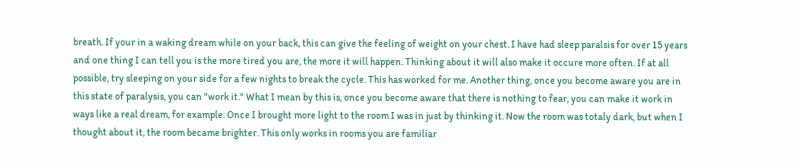breath. If your in a waking dream while on your back, this can give the feeling of weight on your chest. I have had sleep paralsis for over 15 years and one thing I can tell you is the more tired you are, the more it will happen. Thinking about it will also make it occure more often. If at all possible, try sleeping on your side for a few nights to break the cycle. This has worked for me. Another thing, once you become aware you are in this state of paralysis, you can "work it." What I mean by this is, once you become aware that there is nothing to fear, you can make it work in ways like a real dream, for example: Once I brought more light to the room I was in just by thinking it. Now the room was totaly dark, but when I thought about it, the room became brighter. This only works in rooms you are familiar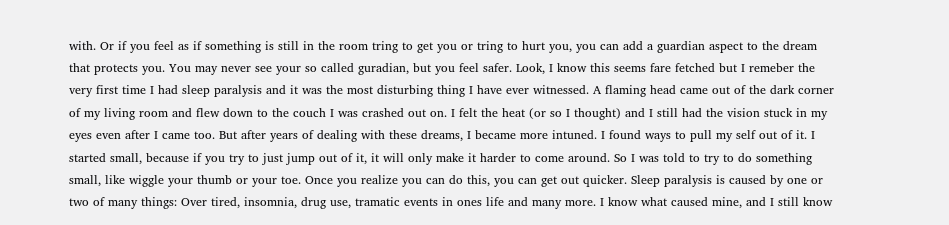with. Or if you feel as if something is still in the room tring to get you or tring to hurt you, you can add a guardian aspect to the dream that protects you. You may never see your so called guradian, but you feel safer. Look, I know this seems fare fetched but I remeber the very first time I had sleep paralysis and it was the most disturbing thing I have ever witnessed. A flaming head came out of the dark corner of my living room and flew down to the couch I was crashed out on. I felt the heat (or so I thought) and I still had the vision stuck in my eyes even after I came too. But after years of dealing with these dreams, I became more intuned. I found ways to pull my self out of it. I started small, because if you try to just jump out of it, it will only make it harder to come around. So I was told to try to do something small, like wiggle your thumb or your toe. Once you realize you can do this, you can get out quicker. Sleep paralysis is caused by one or two of many things: Over tired, insomnia, drug use, tramatic events in ones life and many more. I know what caused mine, and I still know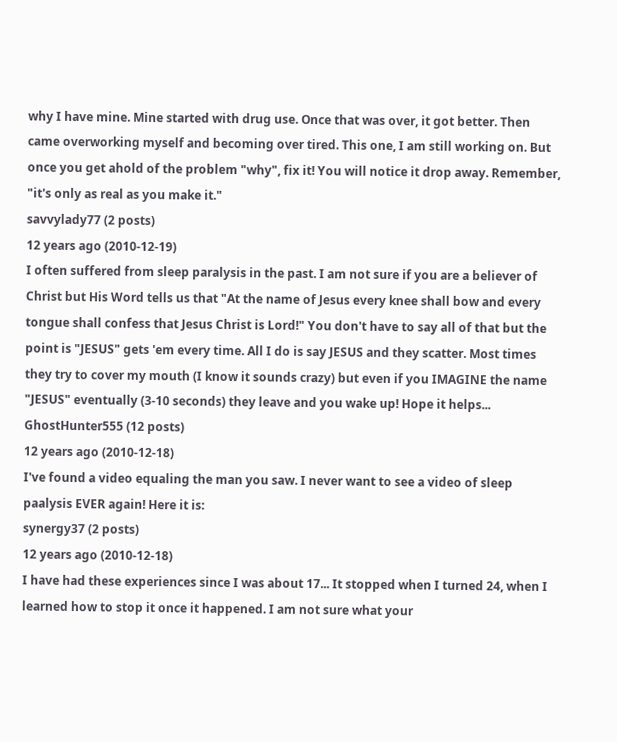why I have mine. Mine started with drug use. Once that was over, it got better. Then came overworking myself and becoming over tired. This one, I am still working on. But once you get ahold of the problem "why", fix it! You will notice it drop away. Remember, "it's only as real as you make it."
savvylady77 (2 posts)
12 years ago (2010-12-19)
I often suffered from sleep paralysis in the past. I am not sure if you are a believer of Christ but His Word tells us that "At the name of Jesus every knee shall bow and every tongue shall confess that Jesus Christ is Lord!" You don't have to say all of that but the point is "JESUS" gets 'em every time. All I do is say JESUS and they scatter. Most times they try to cover my mouth (I know it sounds crazy) but even if you IMAGINE the name "JESUS" eventually (3-10 seconds) they leave and you wake up! Hope it helps...
GhostHunter555 (12 posts)
12 years ago (2010-12-18)
I've found a video equaling the man you saw. I never want to see a video of sleep paalysis EVER again! Here it is:
synergy37 (2 posts)
12 years ago (2010-12-18)
I have had these experiences since I was about 17... It stopped when I turned 24, when I learned how to stop it once it happened. I am not sure what your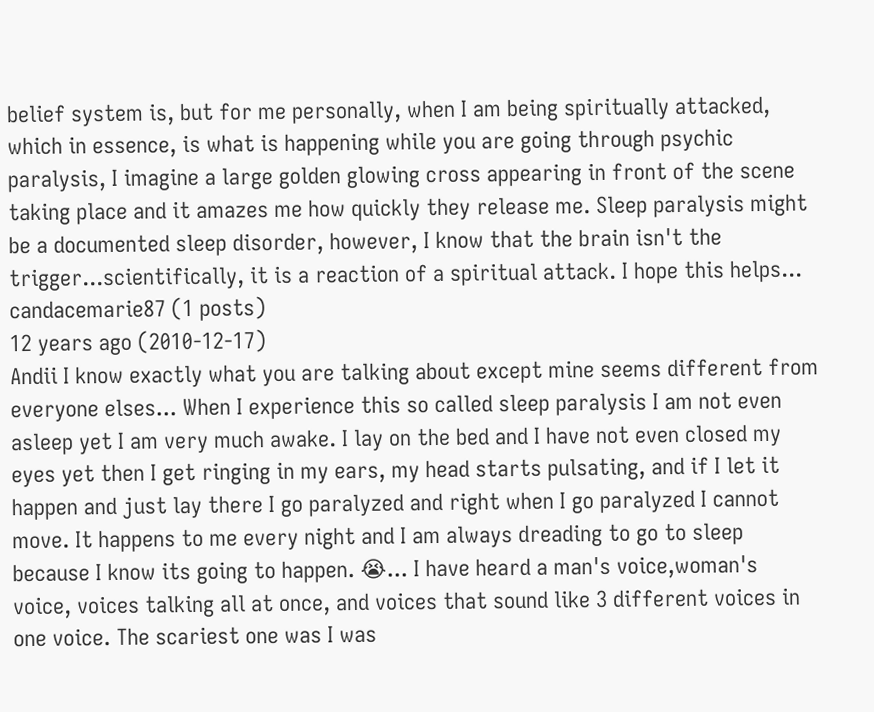belief system is, but for me personally, when I am being spiritually attacked, which in essence, is what is happening while you are going through psychic paralysis, I imagine a large golden glowing cross appearing in front of the scene taking place and it amazes me how quickly they release me. Sleep paralysis might be a documented sleep disorder, however, I know that the brain isn't the trigger...scientifically, it is a reaction of a spiritual attack. I hope this helps...
candacemarie87 (1 posts)
12 years ago (2010-12-17)
Andii I know exactly what you are talking about except mine seems different from everyone elses... When I experience this so called sleep paralysis I am not even asleep yet I am very much awake. I lay on the bed and I have not even closed my eyes yet then I get ringing in my ears, my head starts pulsating, and if I let it happen and just lay there I go paralyzed and right when I go paralyzed I cannot move. It happens to me every night and I am always dreading to go to sleep because I know its going to happen. 😭... I have heard a man's voice,woman's voice, voices talking all at once, and voices that sound like 3 different voices in one voice. The scariest one was I was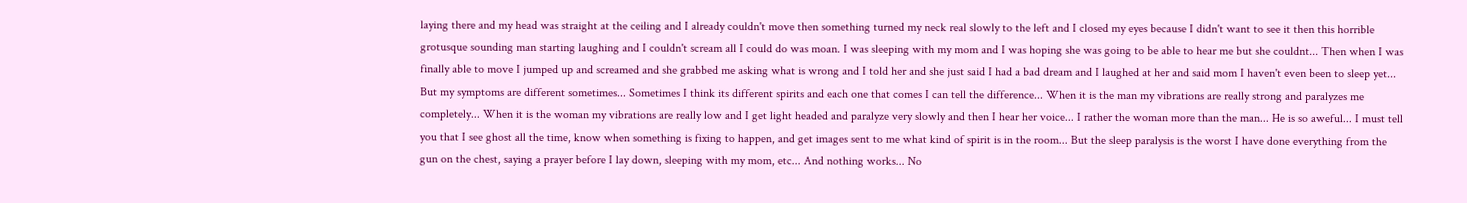laying there and my head was straight at the ceiling and I already couldn't move then something turned my neck real slowly to the left and I closed my eyes because I didn't want to see it then this horrible grotusque sounding man starting laughing and I couldn't scream all I could do was moan. I was sleeping with my mom and I was hoping she was going to be able to hear me but she couldnt... Then when I was finally able to move I jumped up and screamed and she grabbed me asking what is wrong and I told her and she just said I had a bad dream and I laughed at her and said mom I haven't even been to sleep yet... But my symptoms are different sometimes... Sometimes I think its different spirits and each one that comes I can tell the difference... When it is the man my vibrations are really strong and paralyzes me completely... When it is the woman my vibrations are really low and I get light headed and paralyze very slowly and then I hear her voice... I rather the woman more than the man... He is so aweful... I must tell you that I see ghost all the time, know when something is fixing to happen, and get images sent to me what kind of spirit is in the room... But the sleep paralysis is the worst I have done everything from the gun on the chest, saying a prayer before I lay down, sleeping with my mom, etc... And nothing works... No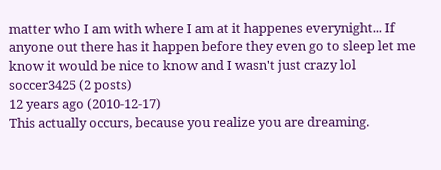matter who I am with where I am at it happenes everynight... If anyone out there has it happen before they even go to sleep let me know it would be nice to know and I wasn't just crazy lol
soccer3425 (2 posts)
12 years ago (2010-12-17)
This actually occurs, because you realize you are dreaming.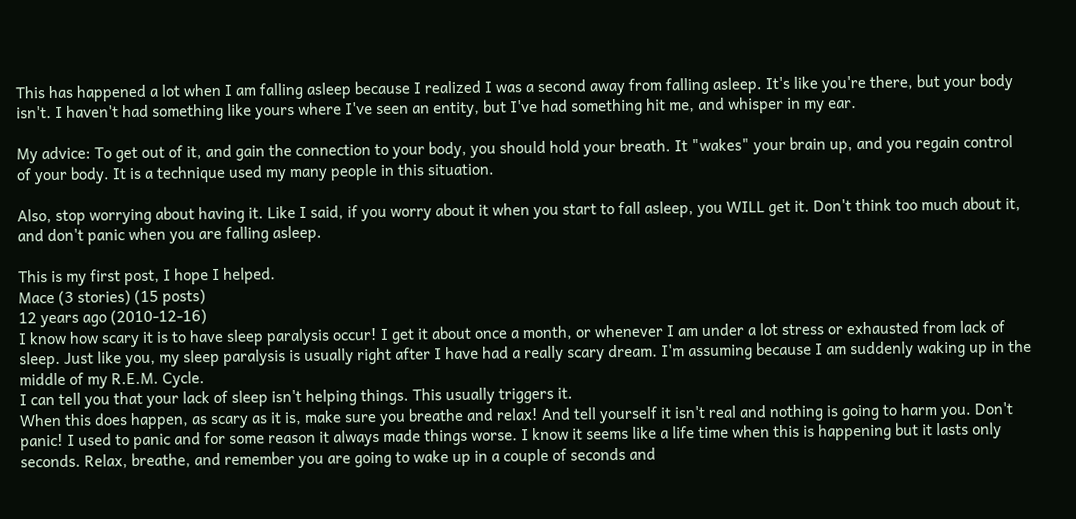This has happened a lot when I am falling asleep because I realized I was a second away from falling asleep. It's like you're there, but your body isn't. I haven't had something like yours where I've seen an entity, but I've had something hit me, and whisper in my ear.

My advice: To get out of it, and gain the connection to your body, you should hold your breath. It "wakes" your brain up, and you regain control of your body. It is a technique used my many people in this situation.

Also, stop worrying about having it. Like I said, if you worry about it when you start to fall asleep, you WILL get it. Don't think too much about it, and don't panic when you are falling asleep.

This is my first post, I hope I helped.
Mace (3 stories) (15 posts)
12 years ago (2010-12-16)
I know how scary it is to have sleep paralysis occur! I get it about once a month, or whenever I am under a lot stress or exhausted from lack of sleep. Just like you, my sleep paralysis is usually right after I have had a really scary dream. I'm assuming because I am suddenly waking up in the middle of my R.E.M. Cycle.
I can tell you that your lack of sleep isn't helping things. This usually triggers it.
When this does happen, as scary as it is, make sure you breathe and relax! And tell yourself it isn't real and nothing is going to harm you. Don't panic! I used to panic and for some reason it always made things worse. I know it seems like a life time when this is happening but it lasts only seconds. Relax, breathe, and remember you are going to wake up in a couple of seconds and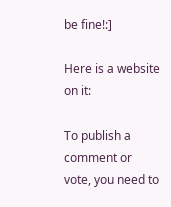be fine!:]

Here is a website on it:

To publish a comment or vote, you need to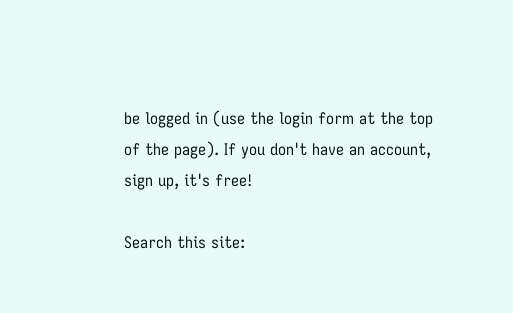be logged in (use the login form at the top of the page). If you don't have an account, sign up, it's free!

Search this site: